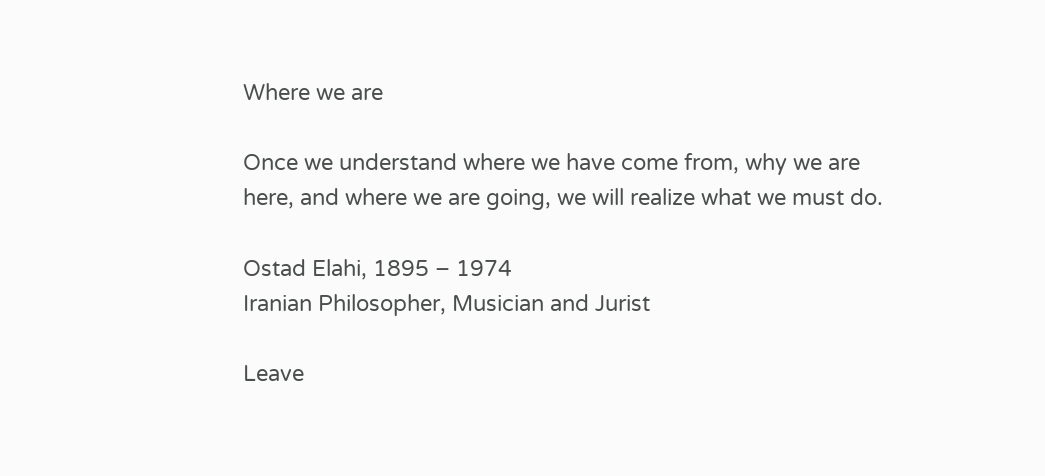Where we are

Once we understand where we have come from, why we are here, and where we are going, we will realize what we must do.

Ostad Elahi, 1895 – 1974
Iranian Philosopher, Musician and Jurist

Leave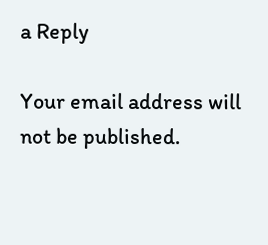a Reply

Your email address will not be published.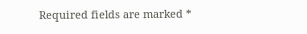Required fields are marked *